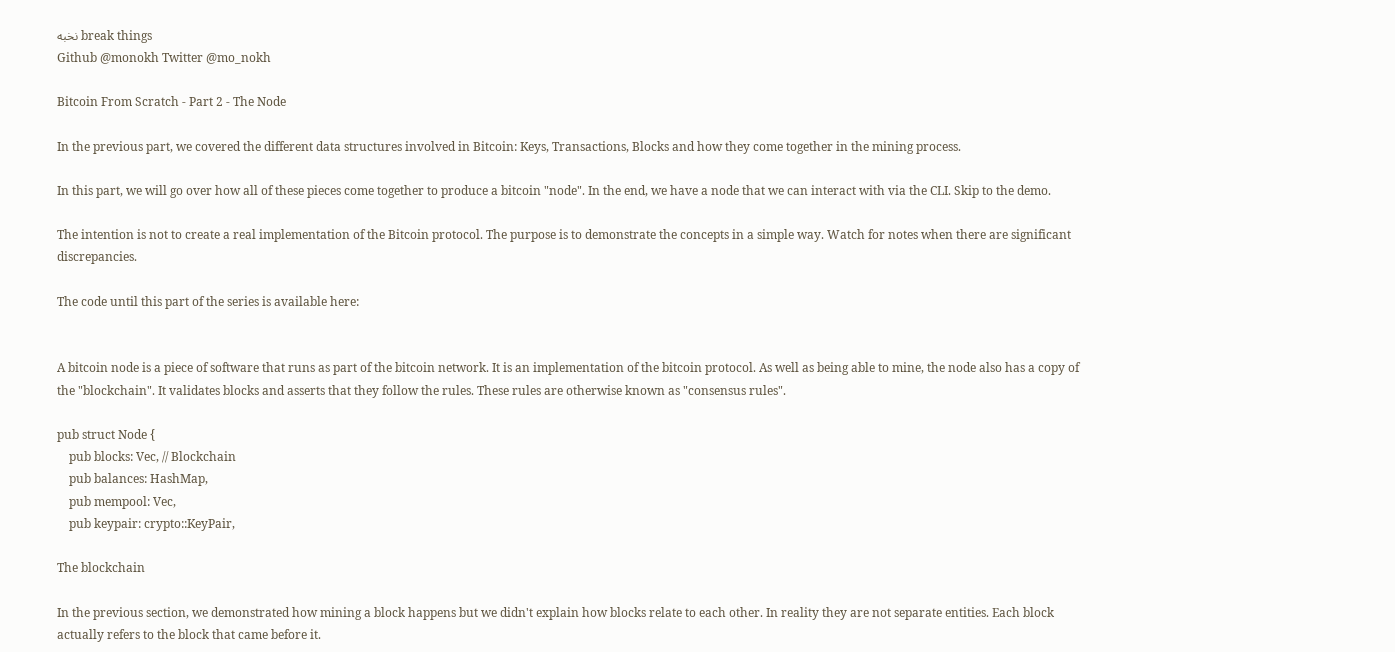نخبه break things
Github @monokh Twitter @mo_nokh

Bitcoin From Scratch - Part 2 - The Node

In the previous part, we covered the different data structures involved in Bitcoin: Keys, Transactions, Blocks and how they come together in the mining process.

In this part, we will go over how all of these pieces come together to produce a bitcoin "node". In the end, we have a node that we can interact with via the CLI. Skip to the demo.

The intention is not to create a real implementation of the Bitcoin protocol. The purpose is to demonstrate the concepts in a simple way. Watch for notes when there are significant discrepancies.

The code until this part of the series is available here:


A bitcoin node is a piece of software that runs as part of the bitcoin network. It is an implementation of the bitcoin protocol. As well as being able to mine, the node also has a copy of the "blockchain". It validates blocks and asserts that they follow the rules. These rules are otherwise known as "consensus rules".

pub struct Node {
    pub blocks: Vec, // Blockchain
    pub balances: HashMap,
    pub mempool: Vec,
    pub keypair: crypto::KeyPair,

The blockchain

In the previous section, we demonstrated how mining a block happens but we didn't explain how blocks relate to each other. In reality they are not separate entities. Each block actually refers to the block that came before it.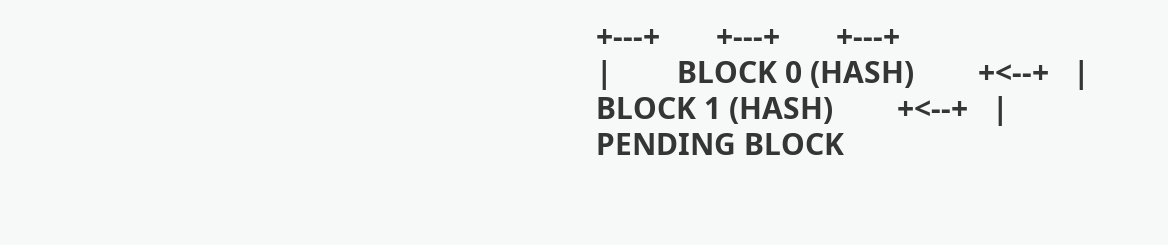+---+       +---+       +---+
|        BLOCK 0 (HASH)        +<--+   |        BLOCK 1 (HASH)        +<--+   |        PENDING BLOCK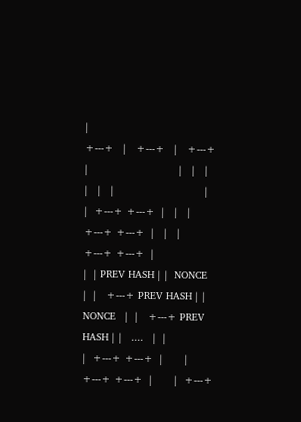|
+---+   |   +---+   |   +---+
|                              |   |   |                              |   |   |                              |
|  +---+ +---+  |   |   |  +---+ +---+  |   |   |  +---+ +---+  |
|  | PREV HASH | |  NONCE   |  |   +---+ PREV HASH | |  NONCE   |  |   +---+ PREV HASH | |   ....   |  |
|  +---+ +---+  |       |  +---+ +---+  |       |  +---+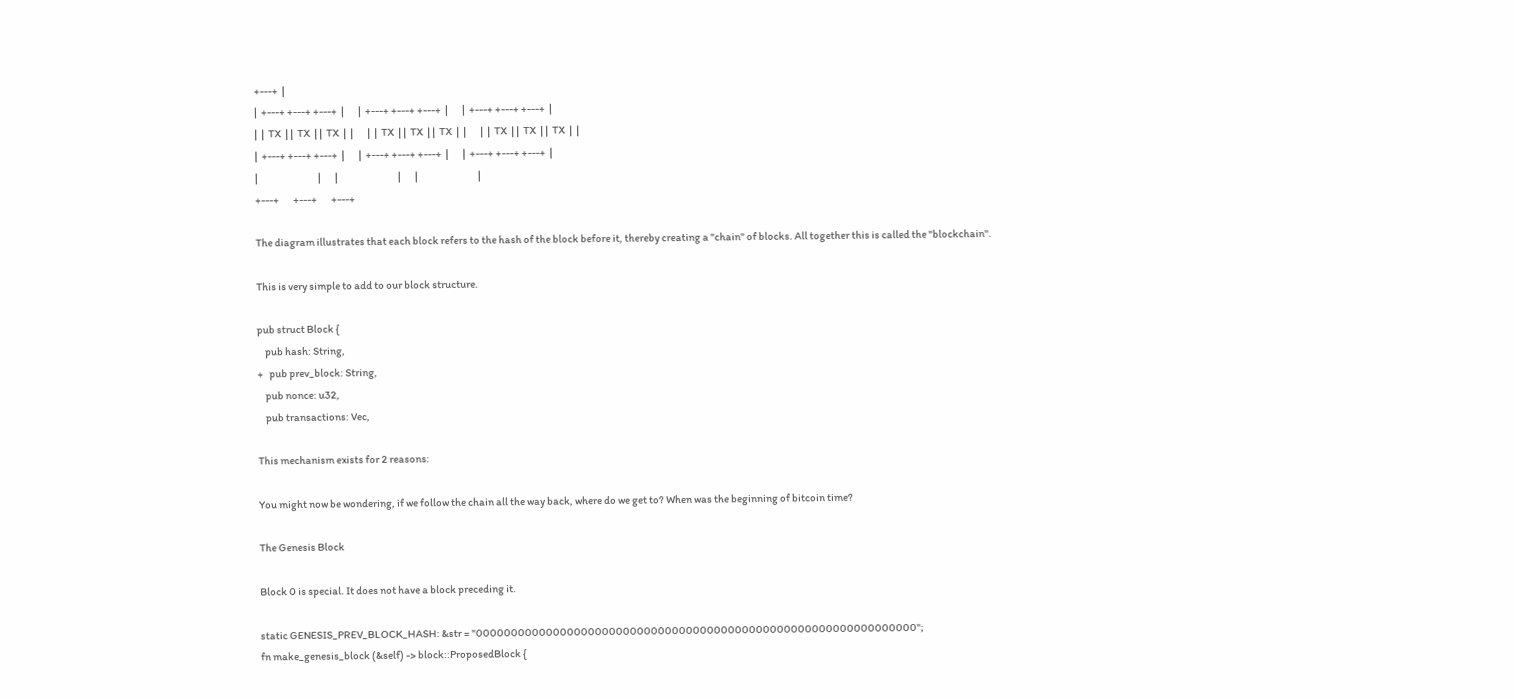+---+  |
|  +---+ +---+ +---+  |       |  +---+ +---+ +---+  |       |  +---+ +---+ +---+  |
|  |  TX  | |  TX  | |  TX  |  |       |  |  TX  | |  TX  | |  TX  |  |       |  |  TX  | |  TX  | |  TX  |  |
|  +---+ +---+ +---+  |       |  +---+ +---+ +---+  |       |  +---+ +---+ +---+  |
|                              |       |                              |       |                              |
+---+       +---+       +---+

The diagram illustrates that each block refers to the hash of the block before it, thereby creating a "chain" of blocks. All together this is called the "blockchain".

This is very simple to add to our block structure.

pub struct Block {
    pub hash: String,
+   pub prev_block: String,
    pub nonce: u32,
    pub transactions: Vec,

This mechanism exists for 2 reasons:

You might now be wondering, if we follow the chain all the way back, where do we get to? When was the beginning of bitcoin time?

The Genesis Block

Block 0 is special. It does not have a block preceding it.

static GENESIS_PREV_BLOCK_HASH: &str = "000000000000000000000000000000000000000000000000000000000000000";
fn make_genesis_block (&self) -> block::ProposedBlock {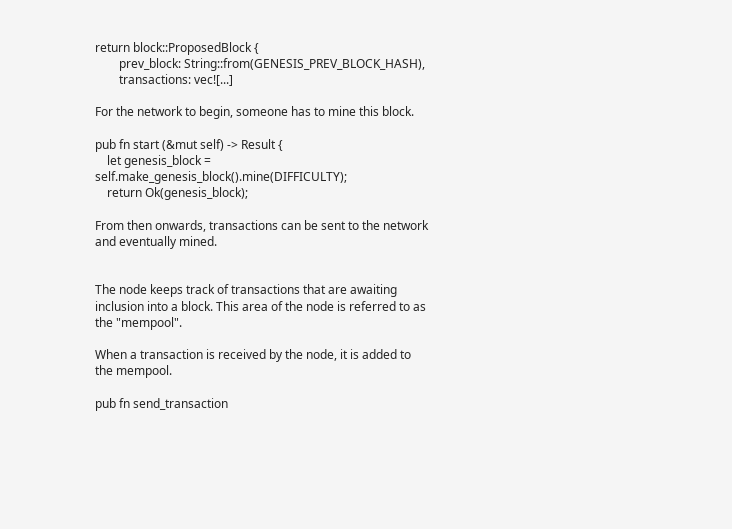return block::ProposedBlock {
        prev_block: String::from(GENESIS_PREV_BLOCK_HASH),
        transactions: vec![...]

For the network to begin, someone has to mine this block.

pub fn start (&mut self) -> Result {
    let genesis_block = self.make_genesis_block().mine(DIFFICULTY);
    return Ok(genesis_block);

From then onwards, transactions can be sent to the network and eventually mined.


The node keeps track of transactions that are awaiting inclusion into a block. This area of the node is referred to as the "mempool".

When a transaction is received by the node, it is added to the mempool.

pub fn send_transaction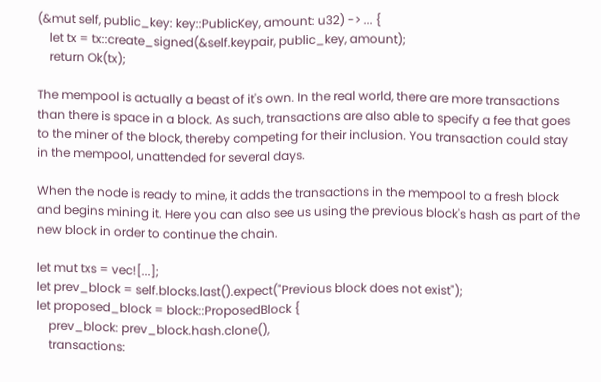(&mut self, public_key: key::PublicKey, amount: u32) -> ... {
    let tx = tx::create_signed(&self.keypair, public_key, amount);
    return Ok(tx);

The mempool is actually a beast of it's own. In the real world, there are more transactions than there is space in a block. As such, transactions are also able to specify a fee that goes to the miner of the block, thereby competing for their inclusion. You transaction could stay in the mempool, unattended for several days.

When the node is ready to mine, it adds the transactions in the mempool to a fresh block and begins mining it. Here you can also see us using the previous block's hash as part of the new block in order to continue the chain.

let mut txs = vec![...];
let prev_block = self.blocks.last().expect("Previous block does not exist");
let proposed_block = block::ProposedBlock {
    prev_block: prev_block.hash.clone(),
    transactions: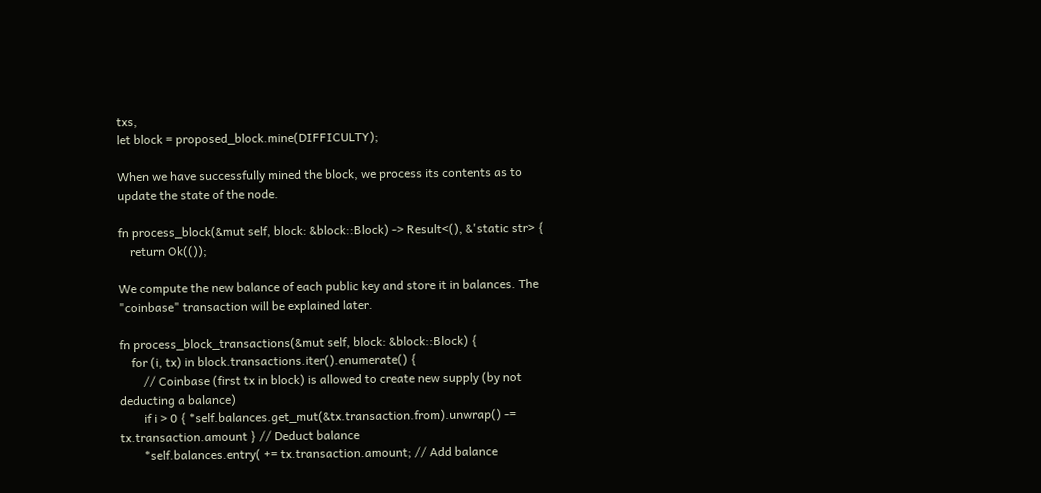txs,
let block = proposed_block.mine(DIFFICULTY);

When we have successfully mined the block, we process its contents as to update the state of the node.

fn process_block(&mut self, block: &block::Block) -> Result<(), &'static str> {
    return Ok(());

We compute the new balance of each public key and store it in balances. The "coinbase" transaction will be explained later.

fn process_block_transactions(&mut self, block: &block::Block) {
    for (i, tx) in block.transactions.iter().enumerate() {
        // Coinbase (first tx in block) is allowed to create new supply (by not deducting a balance)
        if i > 0 { *self.balances.get_mut(&tx.transaction.from).unwrap() -= tx.transaction.amount } // Deduct balance
        *self.balances.entry( += tx.transaction.amount; // Add balance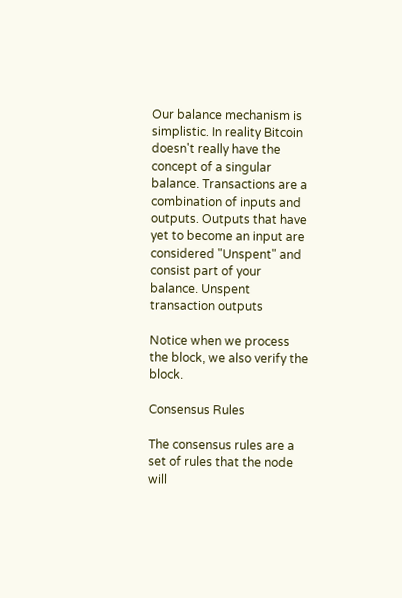Our balance mechanism is simplistic. In reality Bitcoin doesn't really have the concept of a singular balance. Transactions are a combination of inputs and outputs. Outputs that have yet to become an input are considered "Unspent" and consist part of your balance. Unspent transaction outputs

Notice when we process the block, we also verify the block.

Consensus Rules

The consensus rules are a set of rules that the node will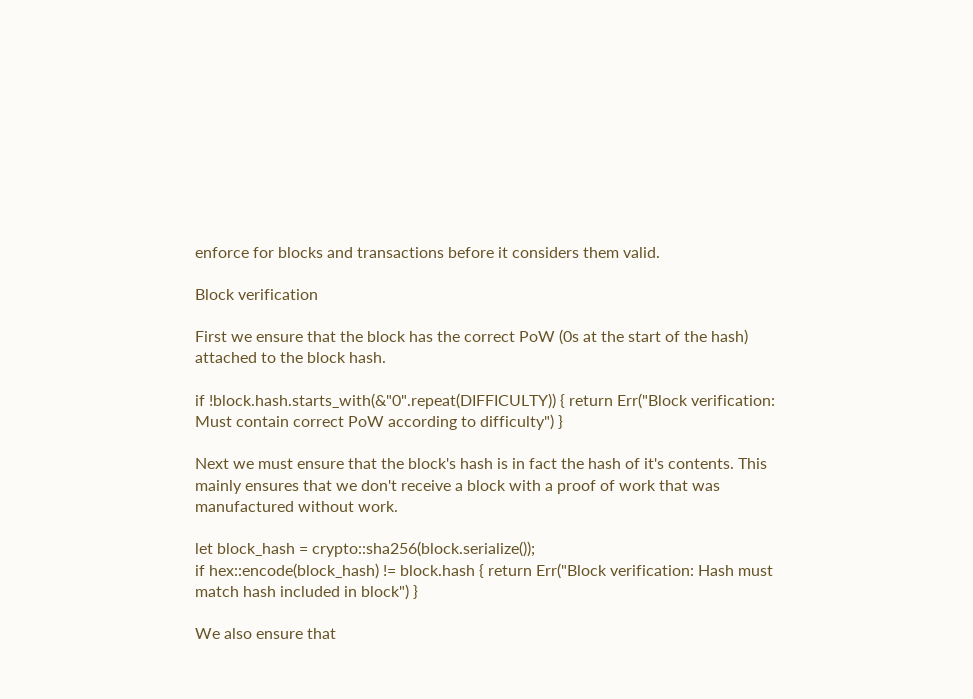enforce for blocks and transactions before it considers them valid.

Block verification

First we ensure that the block has the correct PoW (0s at the start of the hash) attached to the block hash.

if !block.hash.starts_with(&"0".repeat(DIFFICULTY)) { return Err("Block verification: Must contain correct PoW according to difficulty") }

Next we must ensure that the block's hash is in fact the hash of it's contents. This mainly ensures that we don't receive a block with a proof of work that was manufactured without work.

let block_hash = crypto::sha256(block.serialize());
if hex::encode(block_hash) != block.hash { return Err("Block verification: Hash must match hash included in block") }

We also ensure that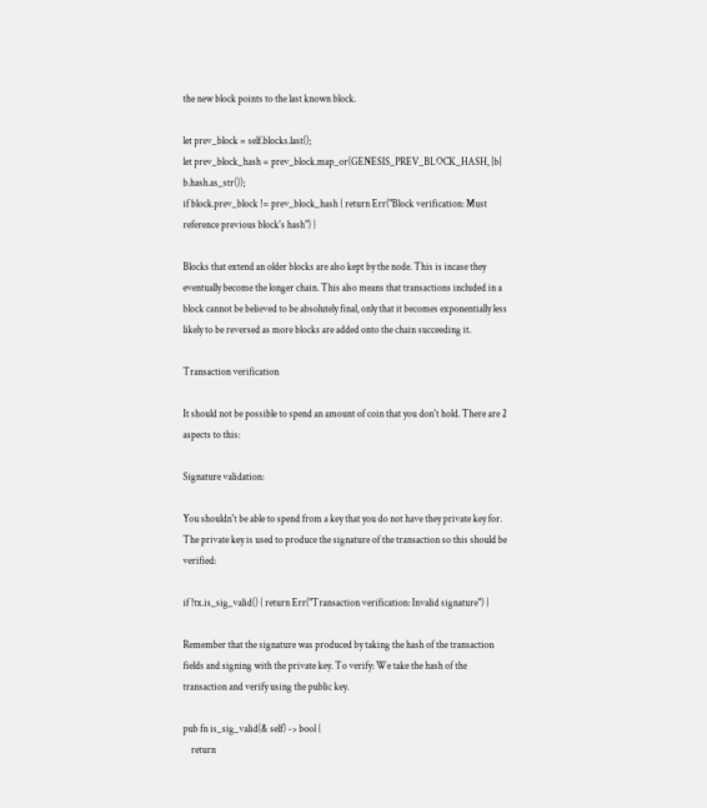the new block points to the last known block.

let prev_block = self.blocks.last();
let prev_block_hash = prev_block.map_or(GENESIS_PREV_BLOCK_HASH, |b| b.hash.as_str());
if block.prev_block != prev_block_hash { return Err("Block verification: Must reference previous block's hash") }

Blocks that extend an older blocks are also kept by the node. This is incase they eventually become the longer chain. This also means that transactions included in a block cannot be believed to be absolutely final, only that it becomes exponentially less likely to be reversed as more blocks are added onto the chain succeeding it.

Transaction verification

It should not be possible to spend an amount of coin that you don't hold. There are 2 aspects to this:

Signature validation:

You shouldn't be able to spend from a key that you do not have they private key for. The private key is used to produce the signature of the transaction so this should be verified:

if !tx.is_sig_valid() { return Err("Transaction verification: Invalid signature") }

Remember that the signature was produced by taking the hash of the transaction fields and signing with the private key. To verify: We take the hash of the transaction and verify using the public key.

pub fn is_sig_valid(& self) -> bool {
    return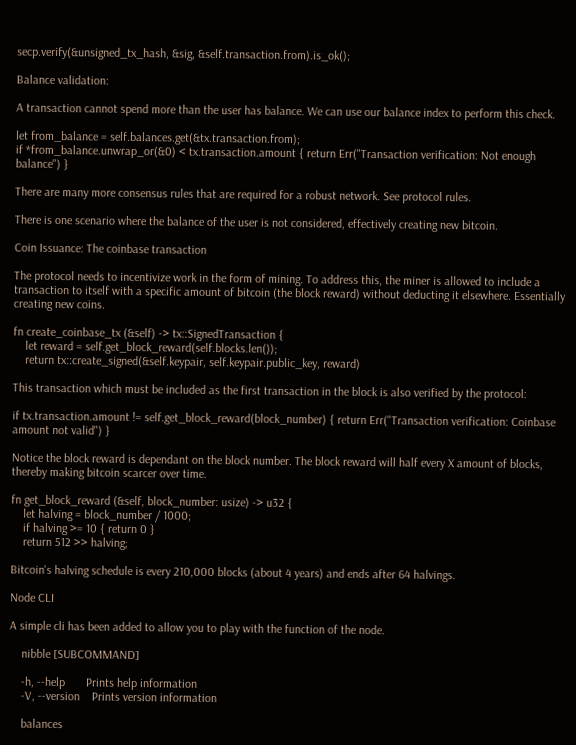secp.verify(&unsigned_tx_hash, &sig, &self.transaction.from).is_ok();

Balance validation:

A transaction cannot spend more than the user has balance. We can use our balance index to perform this check.

let from_balance = self.balances.get(&tx.transaction.from);
if *from_balance.unwrap_or(&0) < tx.transaction.amount { return Err("Transaction verification: Not enough balance") }

There are many more consensus rules that are required for a robust network. See protocol rules.

There is one scenario where the balance of the user is not considered, effectively creating new bitcoin.

Coin Issuance: The coinbase transaction

The protocol needs to incentivize work in the form of mining. To address this, the miner is allowed to include a transaction to itself with a specific amount of bitcoin (the block reward) without deducting it elsewhere. Essentially creating new coins.

fn create_coinbase_tx (&self) -> tx::SignedTransaction {
    let reward = self.get_block_reward(self.blocks.len());
    return tx::create_signed(&self.keypair, self.keypair.public_key, reward)

This transaction which must be included as the first transaction in the block is also verified by the protocol:

if tx.transaction.amount != self.get_block_reward(block_number) { return Err("Transaction verification: Coinbase amount not valid") }

Notice the block reward is dependant on the block number. The block reward will half every X amount of blocks, thereby making bitcoin scarcer over time.

fn get_block_reward (&self, block_number: usize) -> u32 {
    let halving = block_number / 1000;
    if halving >= 10 { return 0 }
    return 512 >> halving;

Bitcoin's halving schedule is every 210,000 blocks (about 4 years) and ends after 64 halvings.

Node CLI

A simple cli has been added to allow you to play with the function of the node.

    nibble [SUBCOMMAND]

    -h, --help       Prints help information
    -V, --version    Prints version information

    balances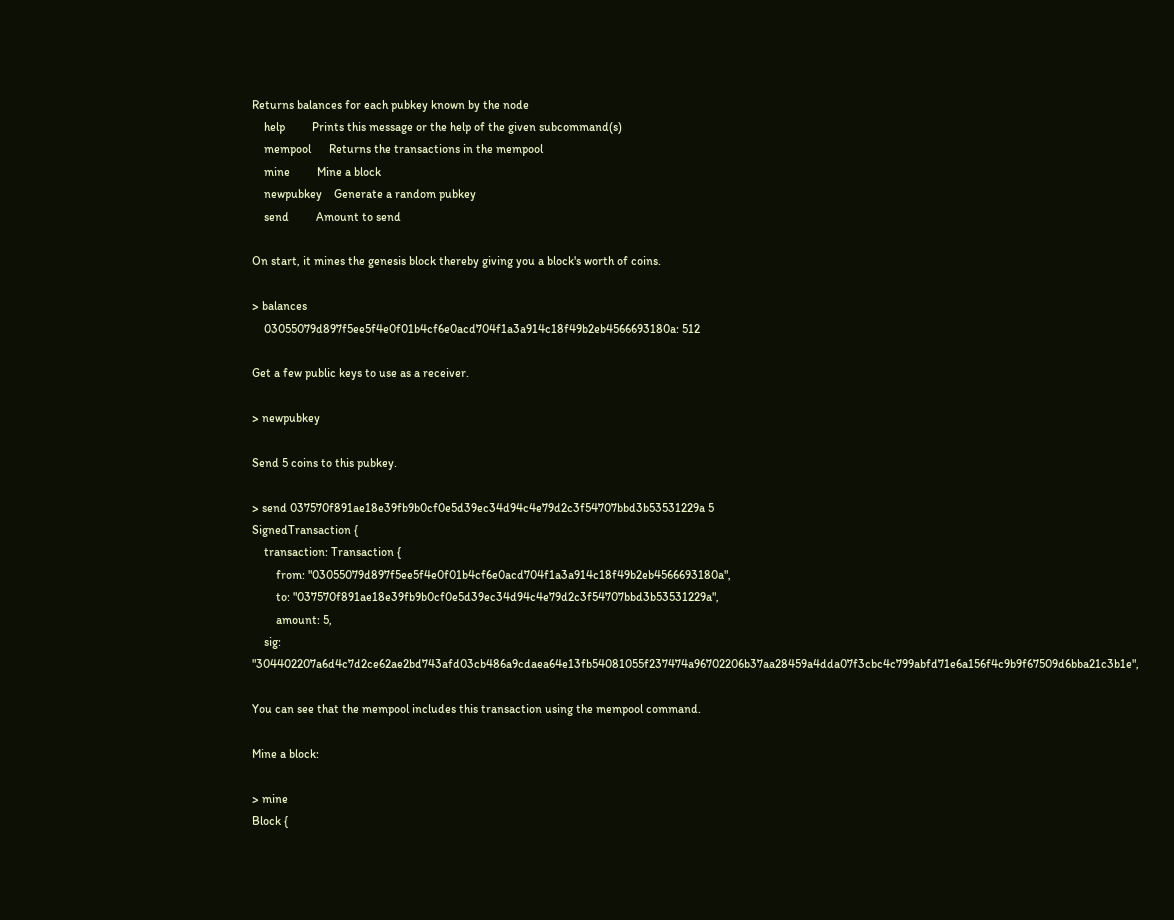Returns balances for each pubkey known by the node
    help         Prints this message or the help of the given subcommand(s)
    mempool      Returns the transactions in the mempool
    mine         Mine a block
    newpubkey    Generate a random pubkey
    send         Amount to send

On start, it mines the genesis block thereby giving you a block's worth of coins.

> balances
    03055079d897f5ee5f4e0f01b4cf6e0acd704f1a3a914c18f49b2eb4566693180a: 512

Get a few public keys to use as a receiver.

> newpubkey

Send 5 coins to this pubkey.

> send 037570f891ae18e39fb9b0cf0e5d39ec34d94c4e79d2c3f54707bbd3b53531229a 5
SignedTransaction {
    transaction: Transaction {
        from: "03055079d897f5ee5f4e0f01b4cf6e0acd704f1a3a914c18f49b2eb4566693180a",
        to: "037570f891ae18e39fb9b0cf0e5d39ec34d94c4e79d2c3f54707bbd3b53531229a",
        amount: 5,
    sig: "304402207a6d4c7d2ce62ae2bd743afd03cb486a9cdaea64e13fb54081055f237474a96702206b37aa28459a4dda07f3cbc4c799abfd71e6a156f4c9b9f67509d6bba21c3b1e",

You can see that the mempool includes this transaction using the mempool command.

Mine a block:

> mine
Block {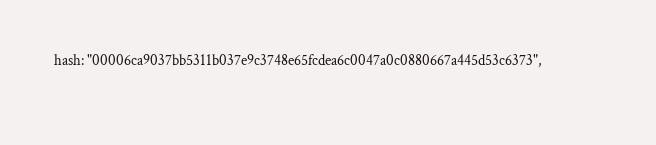hash: "00006ca9037bb5311b037e9c3748e65fcdea6c0047a0c0880667a445d53c6373",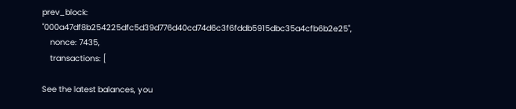prev_block: "000a47df8b254225dfc5d39d776d40cd74d6c3f6fddb5915dbc35a4cfb6b2e25",
    nonce: 7435,
    transactions: [

See the latest balances, you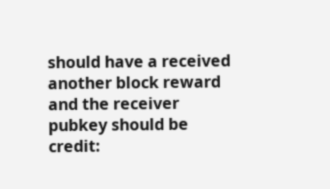should have a received another block reward and the receiver pubkey should be credit: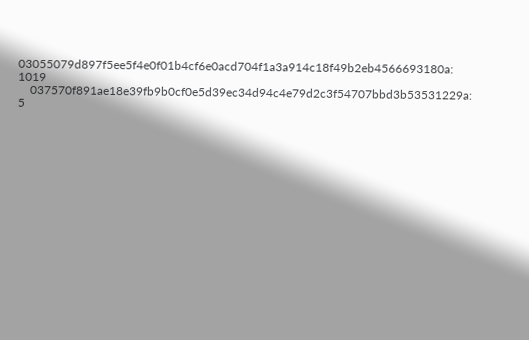03055079d897f5ee5f4e0f01b4cf6e0acd704f1a3a914c18f49b2eb4566693180a: 1019
    037570f891ae18e39fb9b0cf0e5d39ec34d94c4e79d2c3f54707bbd3b53531229a: 5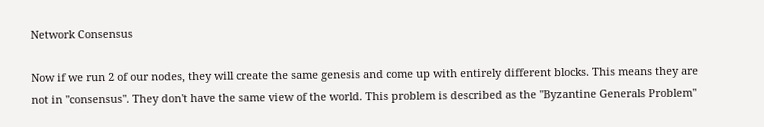Network Consensus

Now if we run 2 of our nodes, they will create the same genesis and come up with entirely different blocks. This means they are not in "consensus". They don't have the same view of the world. This problem is described as the "Byzantine Generals Problem"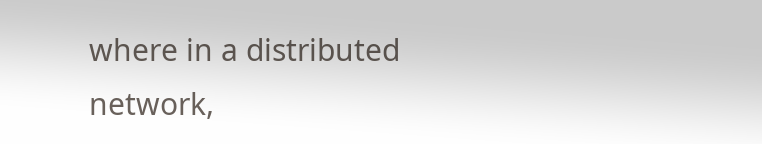where in a distributed network,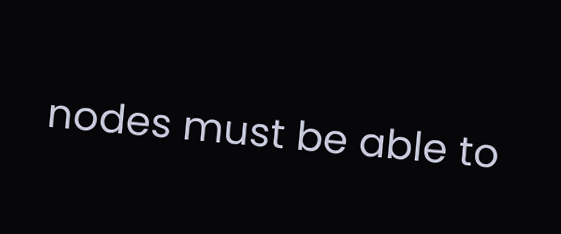nodes must be able to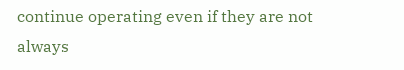continue operating even if they are not always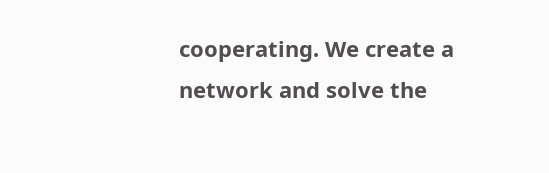cooperating. We create a network and solve the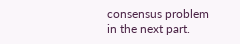consensus problem in the next part.